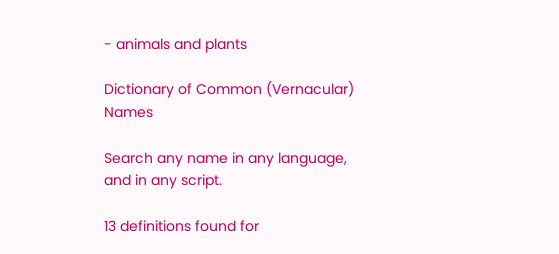- animals and plants

Dictionary of Common (Vernacular) Names

Search any name in any language, and in any script.

13 definitions found for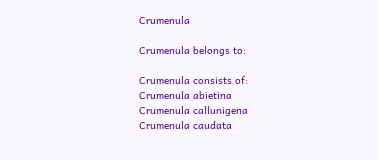Crumenula

Crumenula belongs to:

Crumenula consists of:
Crumenula abietina
Crumenula callunigena
Crumenula caudata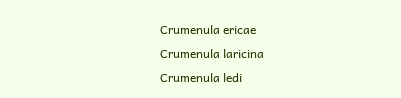Crumenula ericae
Crumenula laricina
Crumenula ledi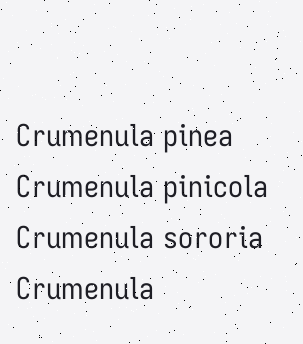Crumenula pinea
Crumenula pinicola
Crumenula sororia
Crumenula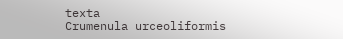texta
Crumenula urceoliformis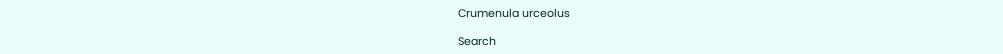Crumenula urceolus

Search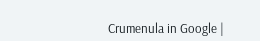Crumenula in Google |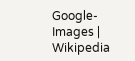Google-Images | Wikipedia